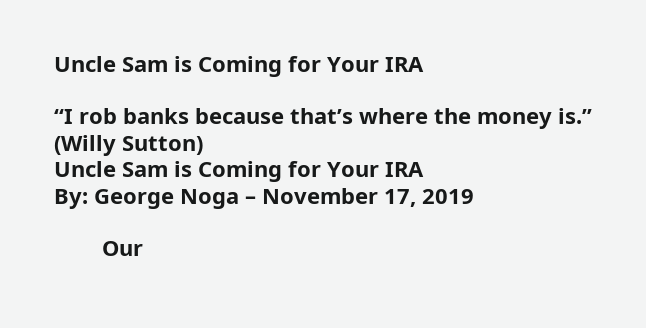Uncle Sam is Coming for Your IRA

“I rob banks because that’s where the money is.”  (Willy Sutton)
Uncle Sam is Coming for Your IRA
By: George Noga – November 17, 2019

        Our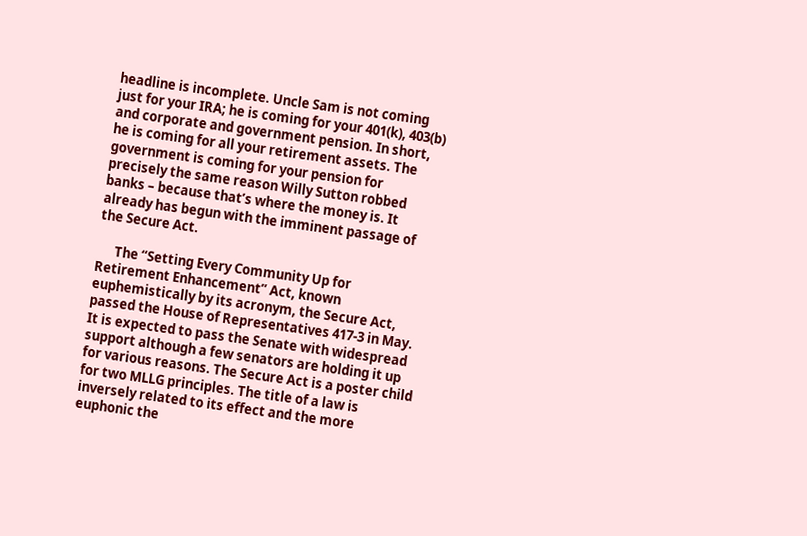headline is incomplete. Uncle Sam is not coming just for your IRA; he is coming for your 401(k), 403(b) and corporate and government pension. In short, he is coming for all your retirement assets. The government is coming for your pension for precisely the same reason Willy Sutton robbed banks – because that’s where the money is. It already has begun with the imminent passage of the Secure Act.

      The “Setting Every Community Up for Retirement Enhancement” Act, known euphemistically by its acronym, the Secure Act, passed the House of Representatives 417-3 in May. It is expected to pass the Senate with widespread support although a few senators are holding it up for various reasons. The Secure Act is a poster child for two MLLG principles. The title of a law is inversely related to its effect and the more euphonic the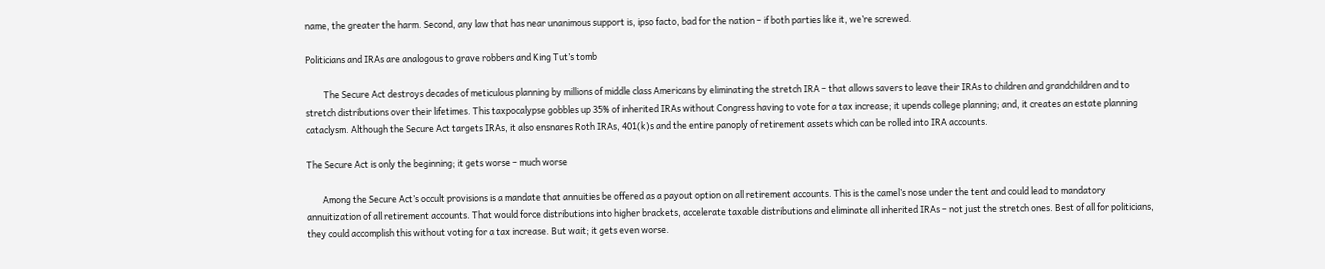name, the greater the harm. Second, any law that has near unanimous support is, ipso facto, bad for the nation – if both parties like it, we’re screwed.

Politicians and IRAs are analogous to grave robbers and King Tut’s tomb

         The Secure Act destroys decades of meticulous planning by millions of middle class Americans by eliminating the stretch IRA – that allows savers to leave their IRAs to children and grandchildren and to stretch distributions over their lifetimes. This taxpocalypse gobbles up 35% of inherited IRAs without Congress having to vote for a tax increase; it upends college planning; and, it creates an estate planning cataclysm. Although the Secure Act targets IRAs, it also ensnares Roth IRAs, 401(k)s and the entire panoply of retirement assets which can be rolled into IRA accounts.

The Secure Act is only the beginning; it gets worse – much worse

        Among the Secure Act’s occult provisions is a mandate that annuities be offered as a payout option on all retirement accounts. This is the camel’s nose under the tent and could lead to mandatory annuitization of all retirement accounts. That would force distributions into higher brackets, accelerate taxable distributions and eliminate all inherited IRAs – not just the stretch ones. Best of all for politicians, they could accomplish this without voting for a tax increase. But wait; it gets even worse.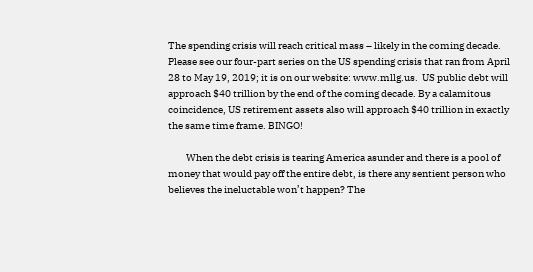The spending crisis will reach critical mass – likely in the coming decade. Please see our four-part series on the US spending crisis that ran from April 28 to May 19, 2019; it is on our website: www.mllg.us.  US public debt will approach $40 trillion by the end of the coming decade. By a calamitous coincidence, US retirement assets also will approach $40 trillion in exactly the same time frame. BINGO!

         When the debt crisis is tearing America asunder and there is a pool of money that would pay off the entire debt, is there any sentient person who believes the ineluctable won’t happen? The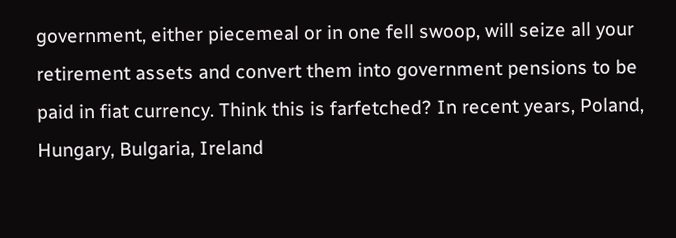government, either piecemeal or in one fell swoop, will seize all your retirement assets and convert them into government pensions to be paid in fiat currency. Think this is farfetched? In recent years, Poland, Hungary, Bulgaria, Ireland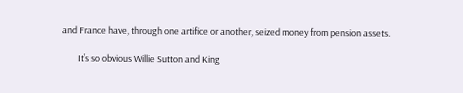and France have, through one artifice or another, seized money from pension assets.

        It’s so obvious Willie Sutton and King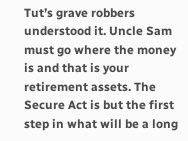Tut’s grave robbers understood it. Uncle Sam must go where the money is and that is your retirement assets. The Secure Act is but the first step in what will be a long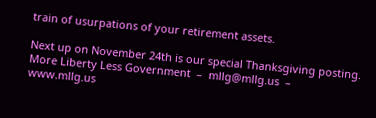train of usurpations of your retirement assets.

Next up on November 24th is our special Thanksgiving posting.
More Liberty Less Government  –  mllg@mllg.us  –  www.mllg.us